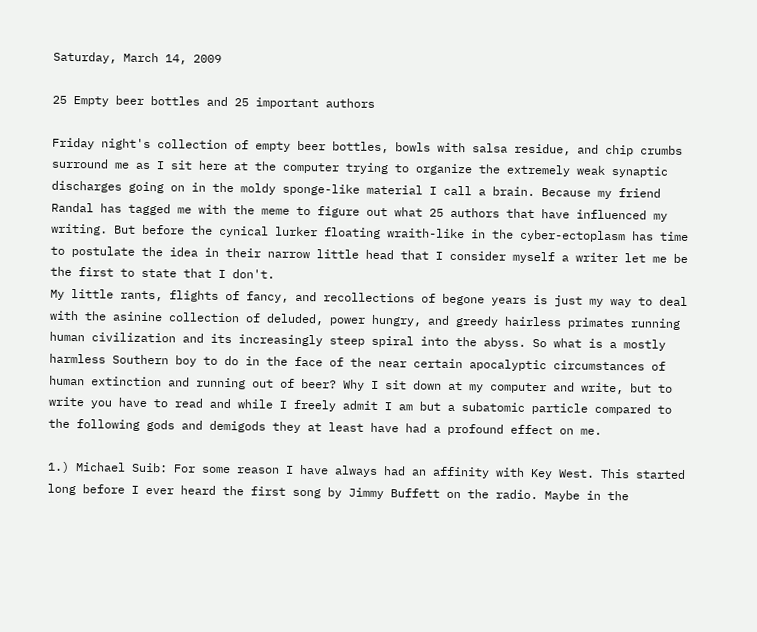Saturday, March 14, 2009

25 Empty beer bottles and 25 important authors

Friday night's collection of empty beer bottles, bowls with salsa residue, and chip crumbs surround me as I sit here at the computer trying to organize the extremely weak synaptic discharges going on in the moldy sponge-like material I call a brain. Because my friend Randal has tagged me with the meme to figure out what 25 authors that have influenced my writing. But before the cynical lurker floating wraith-like in the cyber-ectoplasm has time to postulate the idea in their narrow little head that I consider myself a writer let me be the first to state that I don't.
My little rants, flights of fancy, and recollections of begone years is just my way to deal with the asinine collection of deluded, power hungry, and greedy hairless primates running human civilization and its increasingly steep spiral into the abyss. So what is a mostly harmless Southern boy to do in the face of the near certain apocalyptic circumstances of human extinction and running out of beer? Why I sit down at my computer and write, but to write you have to read and while I freely admit I am but a subatomic particle compared to the following gods and demigods they at least have had a profound effect on me.

1.) Michael Suib: For some reason I have always had an affinity with Key West. This started long before I ever heard the first song by Jimmy Buffett on the radio. Maybe in the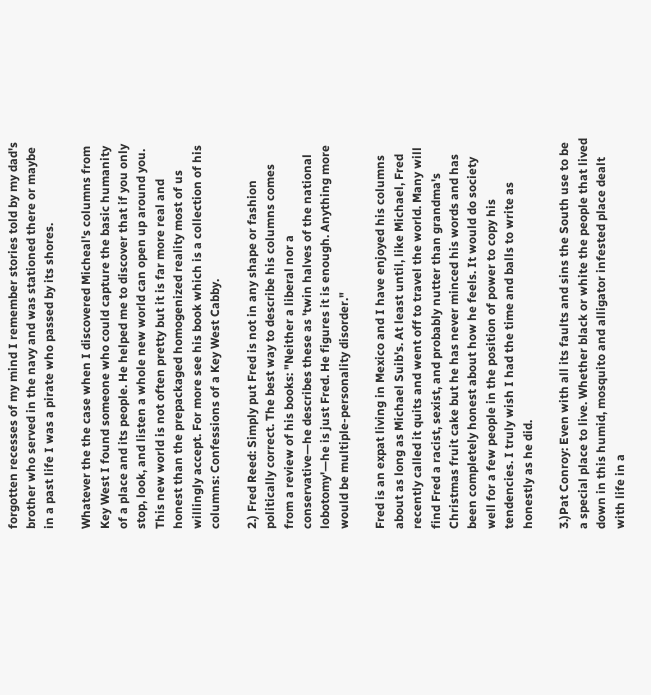forgotten recesses of my mind I remember stories told by my dad's brother who served in the navy and was stationed there or maybe in a past life I was a pirate who passed by its shores.

Whatever the the case when I discovered Micheal's columns from Key West I found someone who could capture the basic humanity of a place and its people. He helped me to discover that if you only stop, look, and listen a whole new world can open up around you. This new world is not often pretty but it is far more real and honest than the prepackaged homogenized reality most of us willingly accept. For more see his book which is a collection of his columns: Confessions of a Key West Cabby.

2.) Fred Reed: Simply put Fred is not in any shape or fashion politically correct. The best way to describe his columns comes from a review of his books: "Neither a liberal nor a conservative—he describes these as 'twin halves of the national lobotomy'—he is just Fred. He figures it is enough. Anything more would be multiple-personality disorder."

Fred is an expat living in Mexico and I have enjoyed his columns about as long as Michael Suib's. At least until, like Michael, Fred recently called it quits and went off to travel the world. Many will find Fred a racist, sexist, and probably nutter than grandma's Christmas fruit cake but he has never minced his words and has been completely honest about how he feels. It would do society well for a few people in the position of power to copy his tendencies. I truly wish I had the time and balls to write as honestly as he did.

3.)Pat Conroy: Even with all its faults and sins the South use to be a special place to live. Whether black or white the people that lived down in this humid, mosquito and alligator infested place dealt with life in a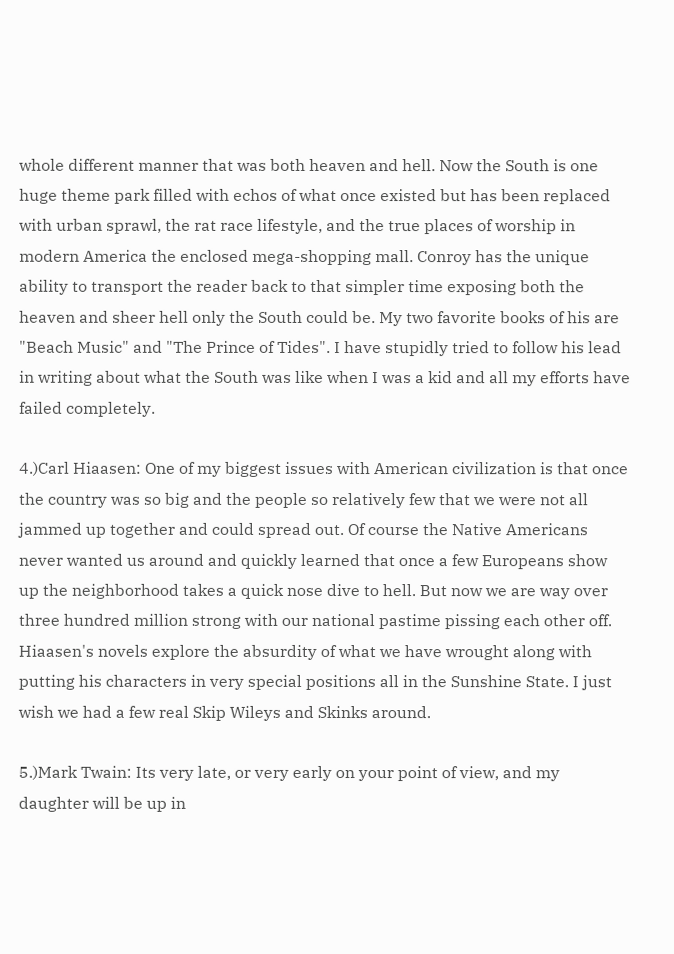whole different manner that was both heaven and hell. Now the South is one huge theme park filled with echos of what once existed but has been replaced with urban sprawl, the rat race lifestyle, and the true places of worship in modern America the enclosed mega-shopping mall. Conroy has the unique ability to transport the reader back to that simpler time exposing both the heaven and sheer hell only the South could be. My two favorite books of his are "Beach Music" and "The Prince of Tides". I have stupidly tried to follow his lead in writing about what the South was like when I was a kid and all my efforts have failed completely.

4.)Carl Hiaasen: One of my biggest issues with American civilization is that once the country was so big and the people so relatively few that we were not all jammed up together and could spread out. Of course the Native Americans never wanted us around and quickly learned that once a few Europeans show up the neighborhood takes a quick nose dive to hell. But now we are way over three hundred million strong with our national pastime pissing each other off. Hiaasen's novels explore the absurdity of what we have wrought along with putting his characters in very special positions all in the Sunshine State. I just wish we had a few real Skip Wileys and Skinks around.

5.)Mark Twain: Its very late, or very early on your point of view, and my daughter will be up in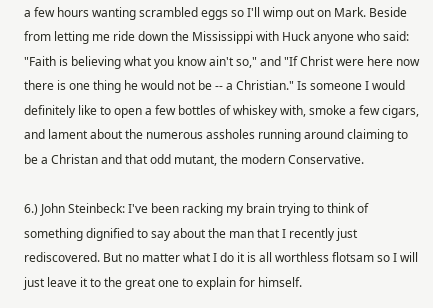a few hours wanting scrambled eggs so I'll wimp out on Mark. Beside from letting me ride down the Mississippi with Huck anyone who said: "Faith is believing what you know ain't so," and "If Christ were here now there is one thing he would not be -- a Christian." Is someone I would definitely like to open a few bottles of whiskey with, smoke a few cigars, and lament about the numerous assholes running around claiming to be a Christan and that odd mutant, the modern Conservative.

6.) John Steinbeck: I've been racking my brain trying to think of something dignified to say about the man that I recently just rediscovered. But no matter what I do it is all worthless flotsam so I will just leave it to the great one to explain for himself.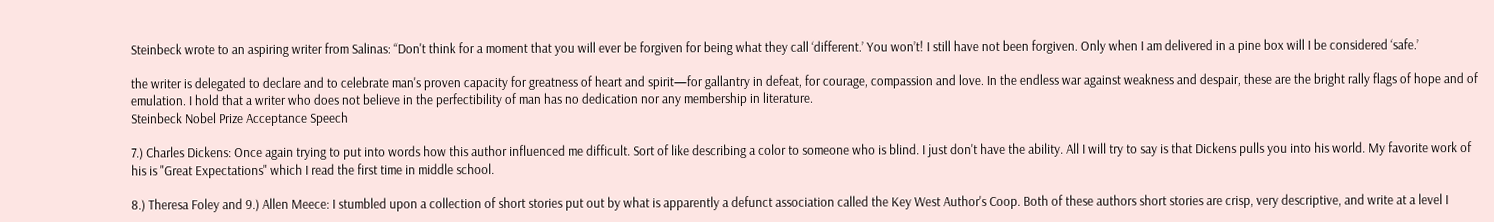Steinbeck wrote to an aspiring writer from Salinas: “Don't think for a moment that you will ever be forgiven for being what they call ‘different.’ You won’t! I still have not been forgiven. Only when I am delivered in a pine box will I be considered ‘safe.’

the writer is delegated to declare and to celebrate man's proven capacity for greatness of heart and spirit—for gallantry in defeat, for courage, compassion and love. In the endless war against weakness and despair, these are the bright rally flags of hope and of emulation. I hold that a writer who does not believe in the perfectibility of man has no dedication nor any membership in literature.
Steinbeck Nobel Prize Acceptance Speech

7.) Charles Dickens: Once again trying to put into words how this author influenced me difficult. Sort of like describing a color to someone who is blind. I just don't have the ability. All I will try to say is that Dickens pulls you into his world. My favorite work of his is "Great Expectations" which I read the first time in middle school.

8.) Theresa Foley and 9.) Allen Meece: I stumbled upon a collection of short stories put out by what is apparently a defunct association called the Key West Author's Coop. Both of these authors short stories are crisp, very descriptive, and write at a level I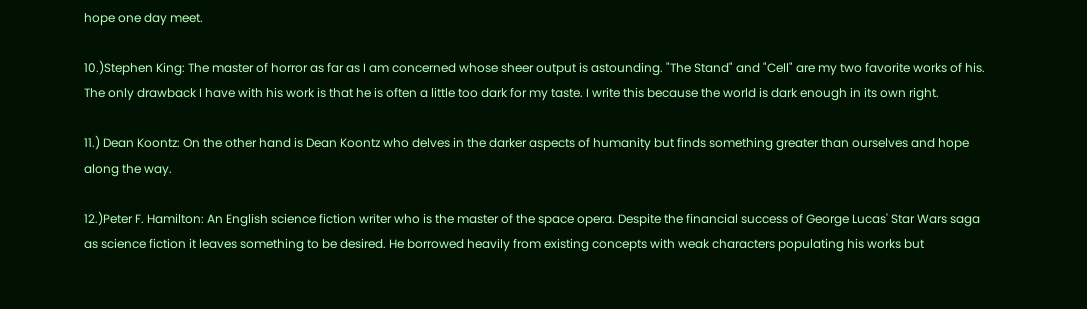hope one day meet.

10.)Stephen King: The master of horror as far as I am concerned whose sheer output is astounding. "The Stand" and "Cell" are my two favorite works of his. The only drawback I have with his work is that he is often a little too dark for my taste. I write this because the world is dark enough in its own right.

11.) Dean Koontz: On the other hand is Dean Koontz who delves in the darker aspects of humanity but finds something greater than ourselves and hope along the way.

12.)Peter F. Hamilton: An English science fiction writer who is the master of the space opera. Despite the financial success of George Lucas' Star Wars saga as science fiction it leaves something to be desired. He borrowed heavily from existing concepts with weak characters populating his works but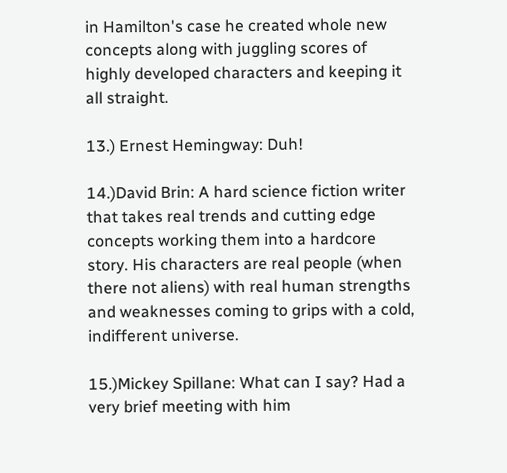in Hamilton's case he created whole new concepts along with juggling scores of highly developed characters and keeping it all straight.

13.) Ernest Hemingway: Duh!

14.)David Brin: A hard science fiction writer that takes real trends and cutting edge concepts working them into a hardcore story. His characters are real people (when there not aliens) with real human strengths and weaknesses coming to grips with a cold, indifferent universe.

15.)Mickey Spillane: What can I say? Had a very brief meeting with him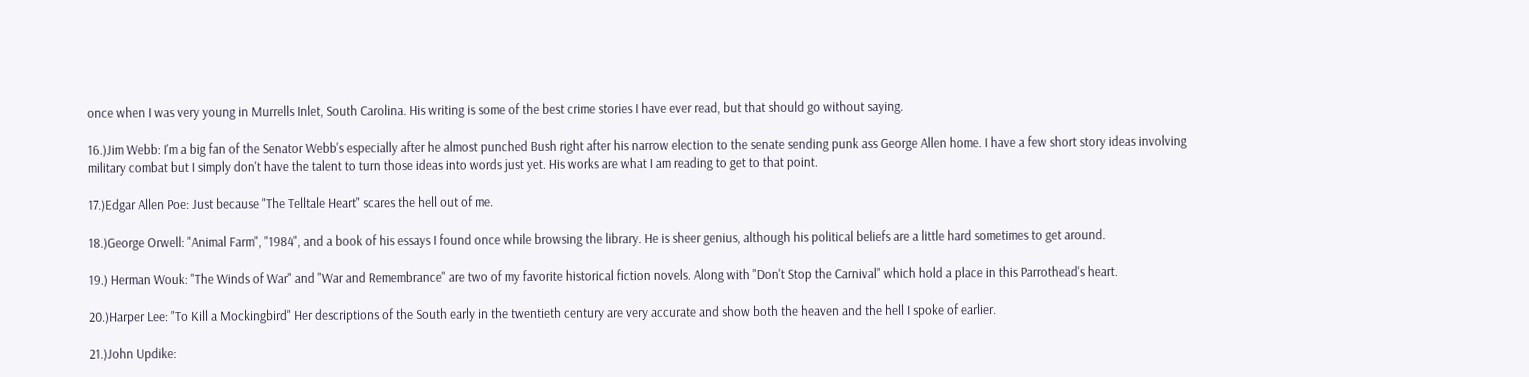once when I was very young in Murrells Inlet, South Carolina. His writing is some of the best crime stories I have ever read, but that should go without saying.

16.)Jim Webb: I'm a big fan of the Senator Webb's especially after he almost punched Bush right after his narrow election to the senate sending punk ass George Allen home. I have a few short story ideas involving military combat but I simply don't have the talent to turn those ideas into words just yet. His works are what I am reading to get to that point.

17.)Edgar Allen Poe: Just because "The Telltale Heart" scares the hell out of me.

18.)George Orwell: "Animal Farm", "1984", and a book of his essays I found once while browsing the library. He is sheer genius, although his political beliefs are a little hard sometimes to get around.

19.) Herman Wouk: "The Winds of War" and "War and Remembrance" are two of my favorite historical fiction novels. Along with "Don't Stop the Carnival" which hold a place in this Parrothead's heart.

20.)Harper Lee: "To Kill a Mockingbird" Her descriptions of the South early in the twentieth century are very accurate and show both the heaven and the hell I spoke of earlier.

21.)John Updike: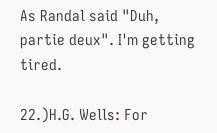As Randal said "Duh, partie deux". I'm getting tired.

22.)H.G. Wells: For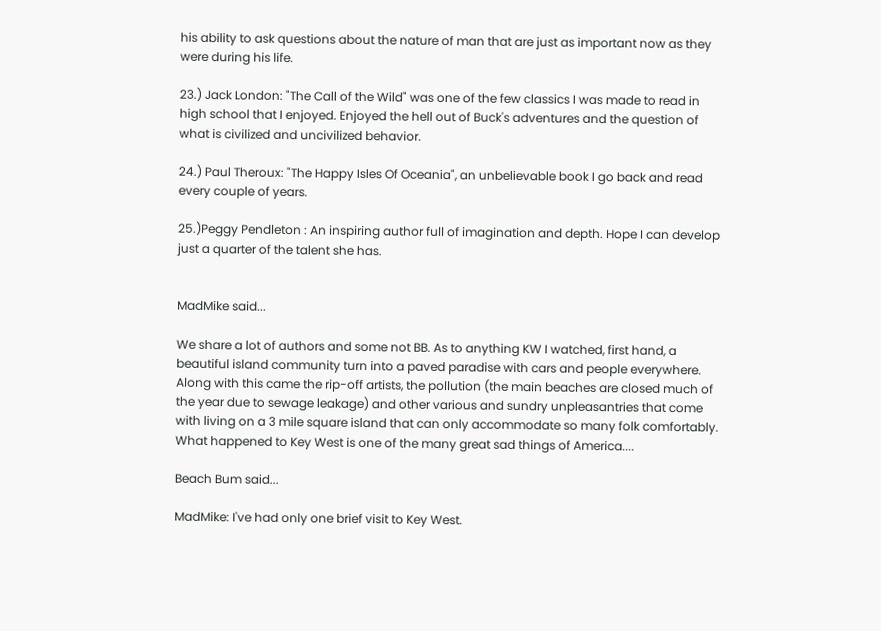his ability to ask questions about the nature of man that are just as important now as they were during his life.

23.) Jack London: "The Call of the Wild" was one of the few classics I was made to read in high school that I enjoyed. Enjoyed the hell out of Buck's adventures and the question of what is civilized and uncivilized behavior.

24.) Paul Theroux: "The Happy Isles Of Oceania", an unbelievable book I go back and read every couple of years.

25.)Peggy Pendleton : An inspiring author full of imagination and depth. Hope I can develop just a quarter of the talent she has.


MadMike said...

We share a lot of authors and some not BB. As to anything KW I watched, first hand, a beautiful island community turn into a paved paradise with cars and people everywhere. Along with this came the rip-off artists, the pollution (the main beaches are closed much of the year due to sewage leakage) and other various and sundry unpleasantries that come with living on a 3 mile square island that can only accommodate so many folk comfortably. What happened to Key West is one of the many great sad things of America....

Beach Bum said...

MadMike: I've had only one brief visit to Key West.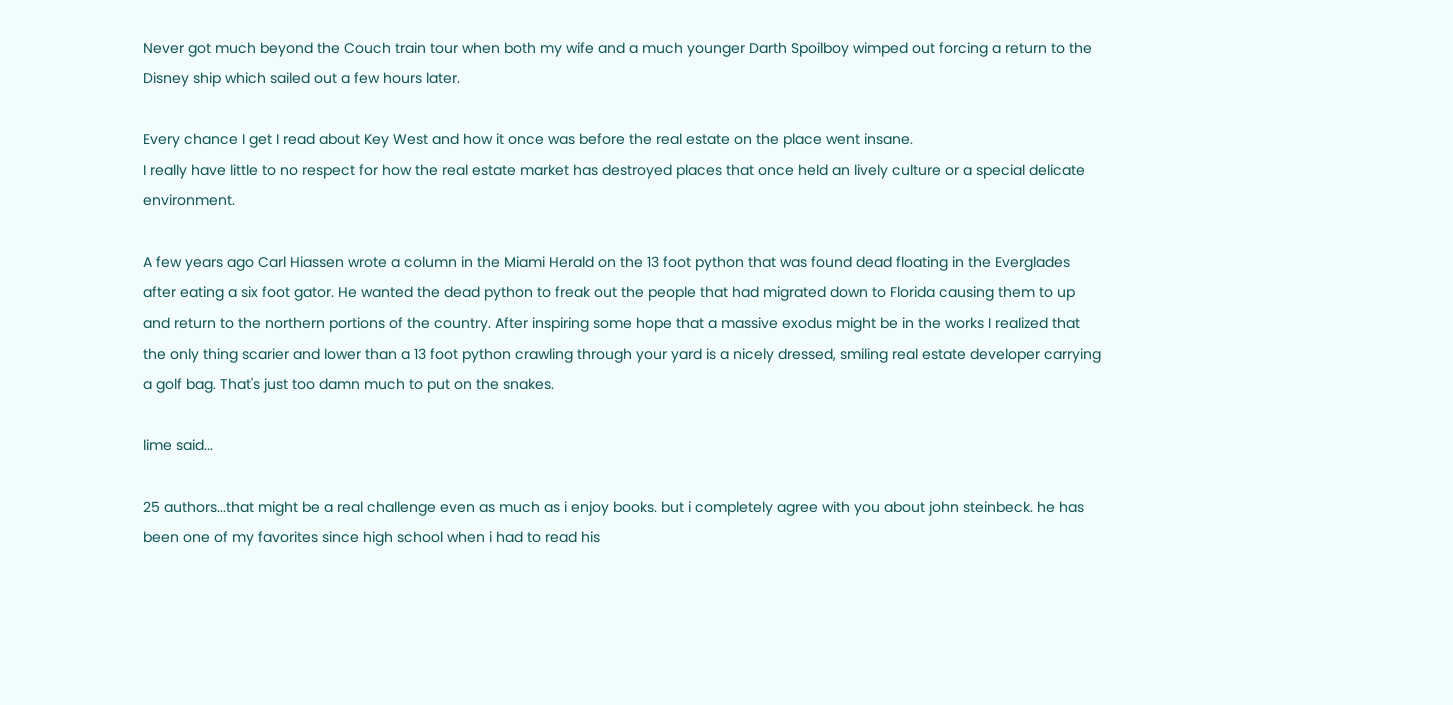Never got much beyond the Couch train tour when both my wife and a much younger Darth Spoilboy wimped out forcing a return to the Disney ship which sailed out a few hours later.

Every chance I get I read about Key West and how it once was before the real estate on the place went insane.
I really have little to no respect for how the real estate market has destroyed places that once held an lively culture or a special delicate environment.

A few years ago Carl Hiassen wrote a column in the Miami Herald on the 13 foot python that was found dead floating in the Everglades after eating a six foot gator. He wanted the dead python to freak out the people that had migrated down to Florida causing them to up and return to the northern portions of the country. After inspiring some hope that a massive exodus might be in the works I realized that the only thing scarier and lower than a 13 foot python crawling through your yard is a nicely dressed, smiling real estate developer carrying a golf bag. That's just too damn much to put on the snakes.

lime said...

25 authors...that might be a real challenge even as much as i enjoy books. but i completely agree with you about john steinbeck. he has been one of my favorites since high school when i had to read his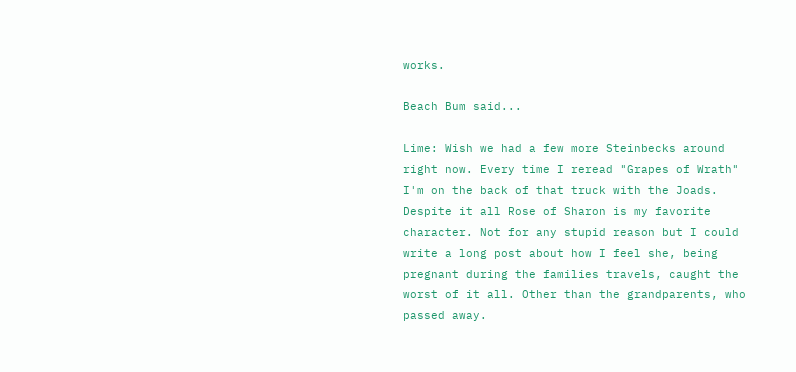works.

Beach Bum said...

Lime: Wish we had a few more Steinbecks around right now. Every time I reread "Grapes of Wrath" I'm on the back of that truck with the Joads. Despite it all Rose of Sharon is my favorite character. Not for any stupid reason but I could write a long post about how I feel she, being pregnant during the families travels, caught the worst of it all. Other than the grandparents, who passed away.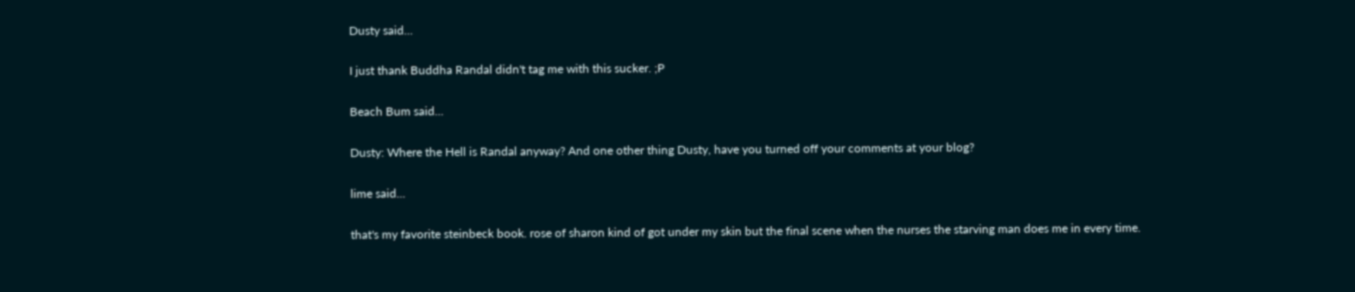Dusty said...

I just thank Buddha Randal didn't tag me with this sucker. ;P

Beach Bum said...

Dusty: Where the Hell is Randal anyway? And one other thing Dusty, have you turned off your comments at your blog?

lime said...

that's my favorite steinbeck book. rose of sharon kind of got under my skin but the final scene when the nurses the starving man does me in every time.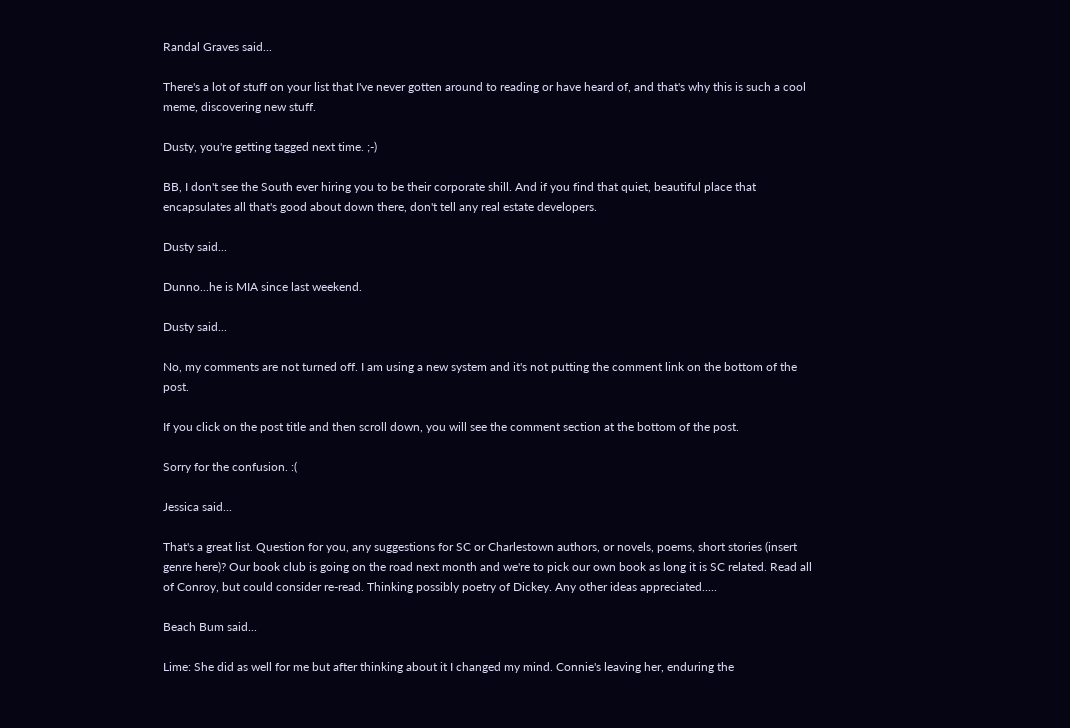Randal Graves said...

There's a lot of stuff on your list that I've never gotten around to reading or have heard of, and that's why this is such a cool meme, discovering new stuff.

Dusty, you're getting tagged next time. ;-)

BB, I don't see the South ever hiring you to be their corporate shill. And if you find that quiet, beautiful place that encapsulates all that's good about down there, don't tell any real estate developers.

Dusty said...

Dunno...he is MIA since last weekend.

Dusty said...

No, my comments are not turned off. I am using a new system and it's not putting the comment link on the bottom of the post.

If you click on the post title and then scroll down, you will see the comment section at the bottom of the post.

Sorry for the confusion. :(

Jessica said...

That's a great list. Question for you, any suggestions for SC or Charlestown authors, or novels, poems, short stories (insert genre here)? Our book club is going on the road next month and we're to pick our own book as long it is SC related. Read all of Conroy, but could consider re-read. Thinking possibly poetry of Dickey. Any other ideas appreciated.....

Beach Bum said...

Lime: She did as well for me but after thinking about it I changed my mind. Connie's leaving her, enduring the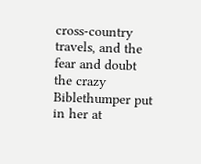cross-country travels, and the fear and doubt the crazy Biblethumper put in her at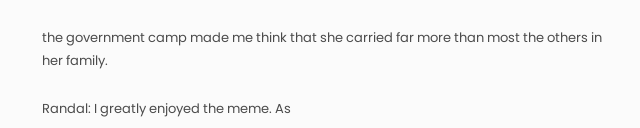the government camp made me think that she carried far more than most the others in her family.

Randal: I greatly enjoyed the meme. As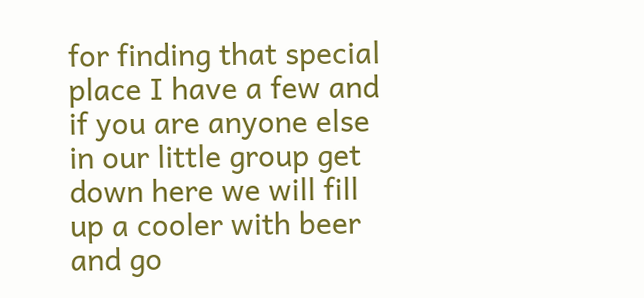for finding that special place I have a few and if you are anyone else in our little group get down here we will fill up a cooler with beer and go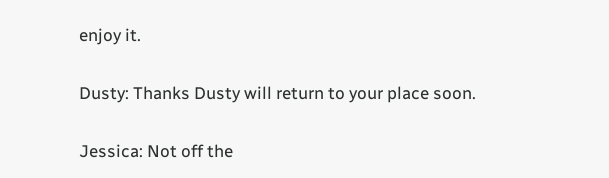enjoy it.

Dusty: Thanks Dusty will return to your place soon.

Jessica: Not off the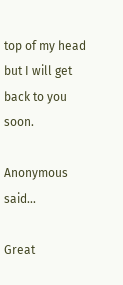top of my head but I will get back to you soon.

Anonymous said...

Great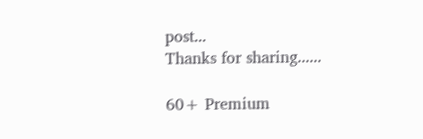post...
Thanks for sharing......

60+ Premium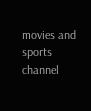movies and sports channel